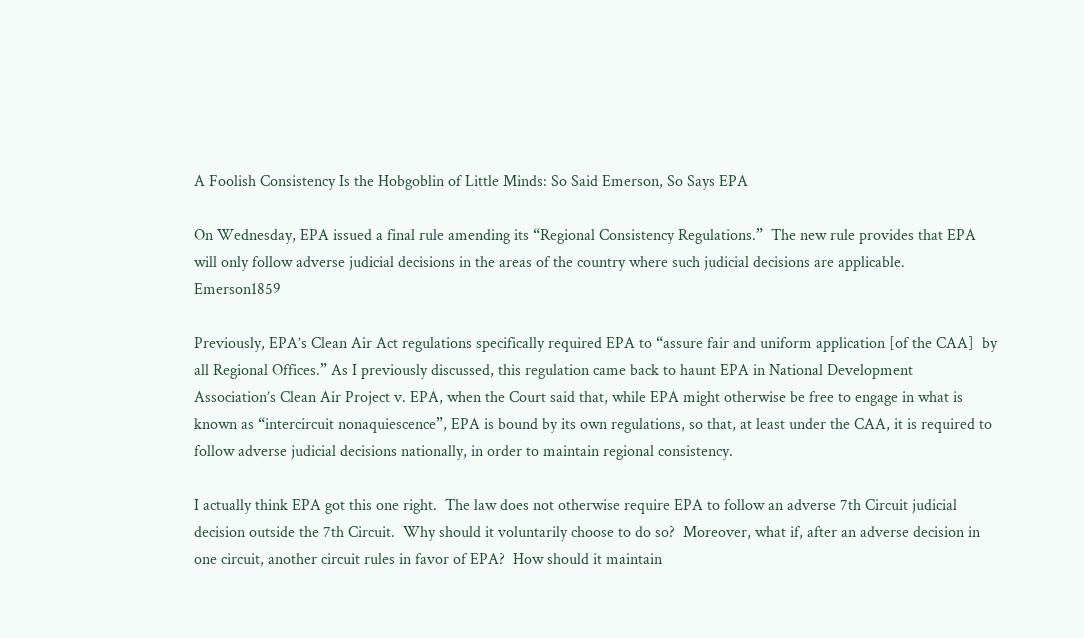A Foolish Consistency Is the Hobgoblin of Little Minds: So Said Emerson, So Says EPA

On Wednesday, EPA issued a final rule amending its “Regional Consistency Regulations.”  The new rule provides that EPA will only follow adverse judicial decisions in the areas of the country where such judicial decisions are applicable.  Emerson1859

Previously, EPA’s Clean Air Act regulations specifically required EPA to “assure fair and uniform application [of the CAA]  by all Regional Offices.” As I previously discussed, this regulation came back to haunt EPA in National Development Association’s Clean Air Project v. EPA, when the Court said that, while EPA might otherwise be free to engage in what is known as “intercircuit nonaquiescence”, EPA is bound by its own regulations, so that, at least under the CAA, it is required to follow adverse judicial decisions nationally, in order to maintain regional consistency.

I actually think EPA got this one right.  The law does not otherwise require EPA to follow an adverse 7th Circuit judicial decision outside the 7th Circuit.  Why should it voluntarily choose to do so?  Moreover, what if, after an adverse decision in one circuit, another circuit rules in favor of EPA?  How should it maintain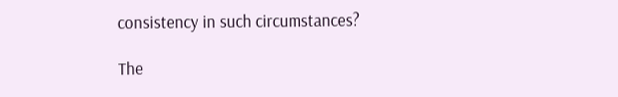consistency in such circumstances?

The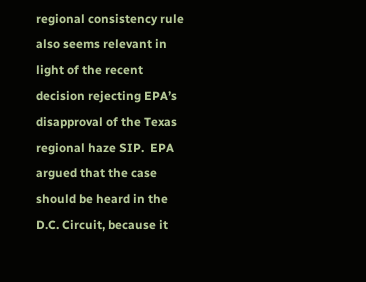regional consistency rule also seems relevant in light of the recent decision rejecting EPA’s disapproval of the Texas regional haze SIP.  EPA argued that the case should be heard in the D.C. Circuit, because it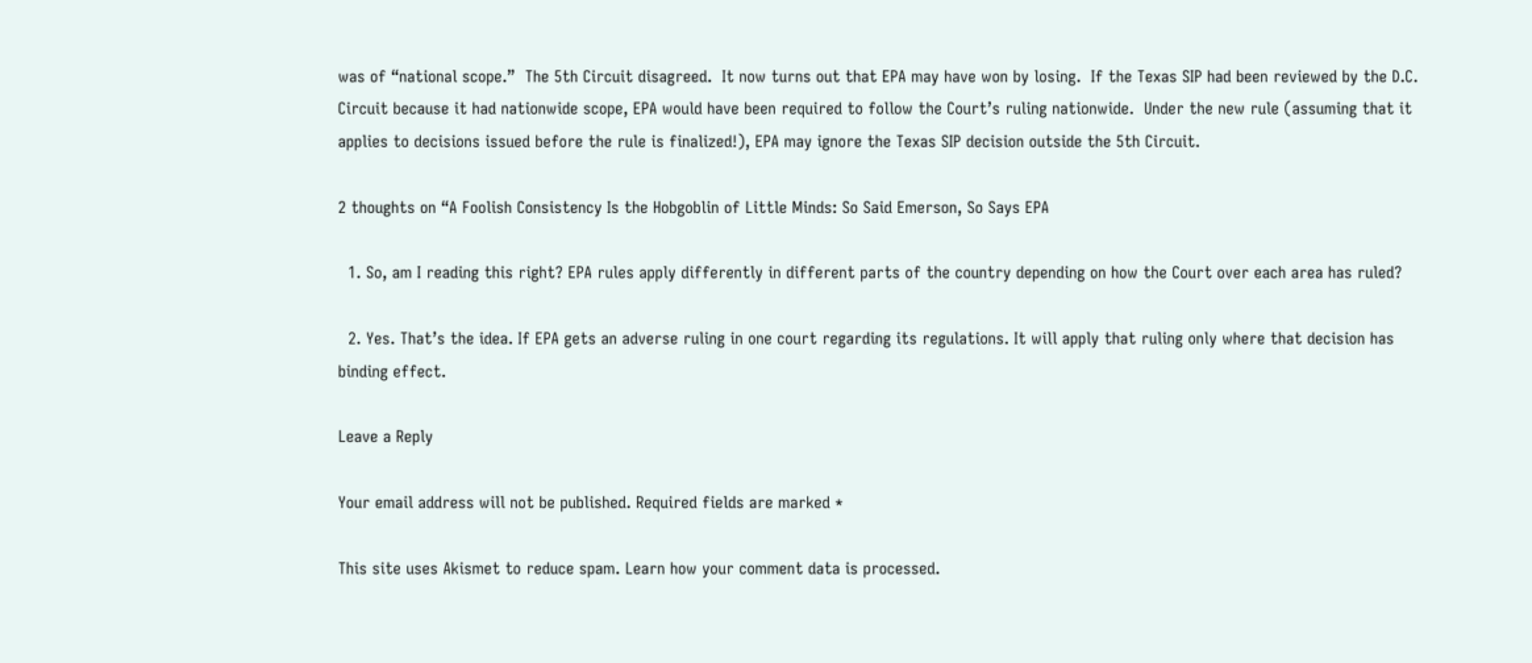was of “national scope.”  The 5th Circuit disagreed.  It now turns out that EPA may have won by losing.  If the Texas SIP had been reviewed by the D.C. Circuit because it had nationwide scope, EPA would have been required to follow the Court’s ruling nationwide.  Under the new rule (assuming that it applies to decisions issued before the rule is finalized!), EPA may ignore the Texas SIP decision outside the 5th Circuit.

2 thoughts on “A Foolish Consistency Is the Hobgoblin of Little Minds: So Said Emerson, So Says EPA

  1. So, am I reading this right? EPA rules apply differently in different parts of the country depending on how the Court over each area has ruled?

  2. Yes. That’s the idea. If EPA gets an adverse ruling in one court regarding its regulations. It will apply that ruling only where that decision has binding effect.

Leave a Reply

Your email address will not be published. Required fields are marked *

This site uses Akismet to reduce spam. Learn how your comment data is processed.